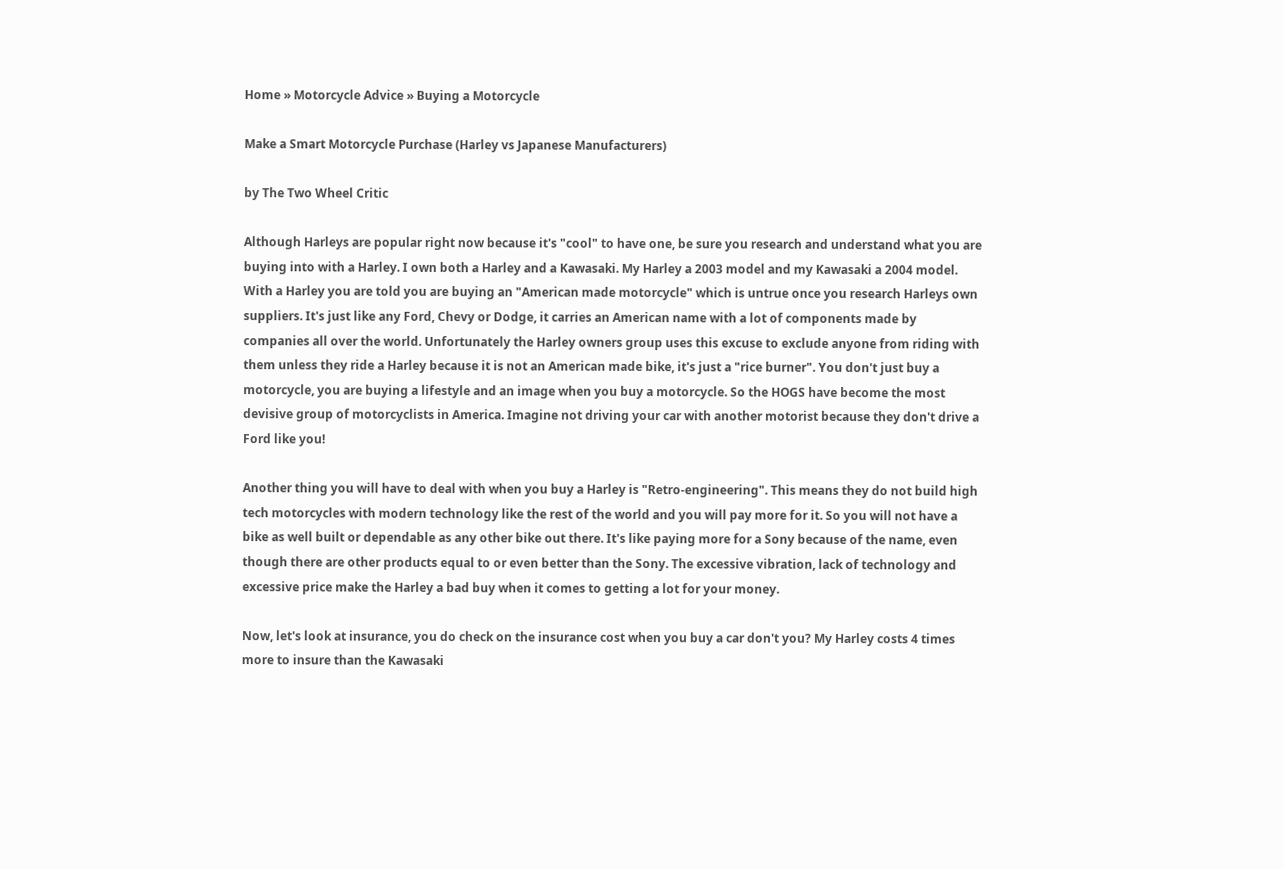Home » Motorcycle Advice » Buying a Motorcycle

Make a Smart Motorcycle Purchase (Harley vs Japanese Manufacturers)

by The Two Wheel Critic

Although Harleys are popular right now because it's "cool" to have one, be sure you research and understand what you are buying into with a Harley. I own both a Harley and a Kawasaki. My Harley a 2003 model and my Kawasaki a 2004 model. With a Harley you are told you are buying an "American made motorcycle" which is untrue once you research Harleys own suppliers. It's just like any Ford, Chevy or Dodge, it carries an American name with a lot of components made by companies all over the world. Unfortunately the Harley owners group uses this excuse to exclude anyone from riding with them unless they ride a Harley because it is not an American made bike, it's just a "rice burner". You don't just buy a motorcycle, you are buying a lifestyle and an image when you buy a motorcycle. So the HOGS have become the most devisive group of motorcyclists in America. Imagine not driving your car with another motorist because they don't drive a Ford like you!

Another thing you will have to deal with when you buy a Harley is "Retro-engineering". This means they do not build high tech motorcycles with modern technology like the rest of the world and you will pay more for it. So you will not have a bike as well built or dependable as any other bike out there. It's like paying more for a Sony because of the name, even though there are other products equal to or even better than the Sony. The excessive vibration, lack of technology and excessive price make the Harley a bad buy when it comes to getting a lot for your money.

Now, let's look at insurance, you do check on the insurance cost when you buy a car don't you? My Harley costs 4 times more to insure than the Kawasaki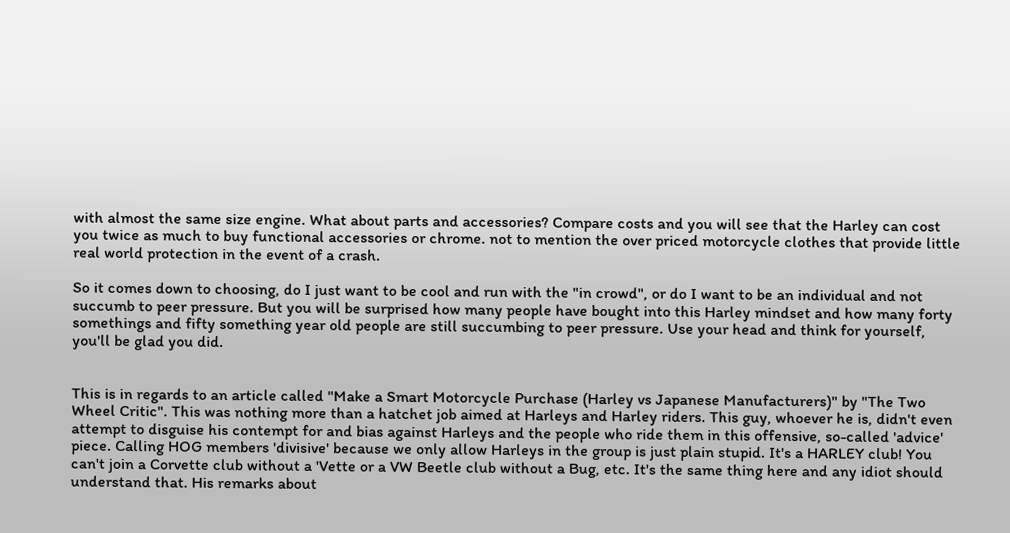with almost the same size engine. What about parts and accessories? Compare costs and you will see that the Harley can cost you twice as much to buy functional accessories or chrome. not to mention the over priced motorcycle clothes that provide little real world protection in the event of a crash.

So it comes down to choosing, do I just want to be cool and run with the "in crowd", or do I want to be an individual and not succumb to peer pressure. But you will be surprised how many people have bought into this Harley mindset and how many forty somethings and fifty something year old people are still succumbing to peer pressure. Use your head and think for yourself, you'll be glad you did.


This is in regards to an article called "Make a Smart Motorcycle Purchase (Harley vs Japanese Manufacturers)" by "The Two Wheel Critic". This was nothing more than a hatchet job aimed at Harleys and Harley riders. This guy, whoever he is, didn't even attempt to disguise his contempt for and bias against Harleys and the people who ride them in this offensive, so-called 'advice' piece. Calling HOG members 'divisive' because we only allow Harleys in the group is just plain stupid. It's a HARLEY club! You can't join a Corvette club without a 'Vette or a VW Beetle club without a Bug, etc. It's the same thing here and any idiot should understand that. His remarks about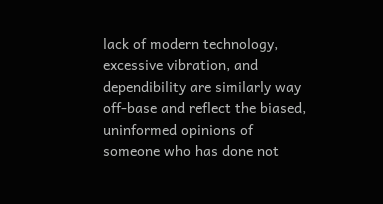lack of modern technology, excessive vibration, and dependibility are similarly way off-base and reflect the biased, uninformed opinions of someone who has done not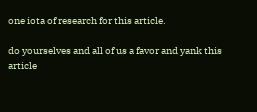one iota of research for this article.

do yourselves and all of us a favor and yank this article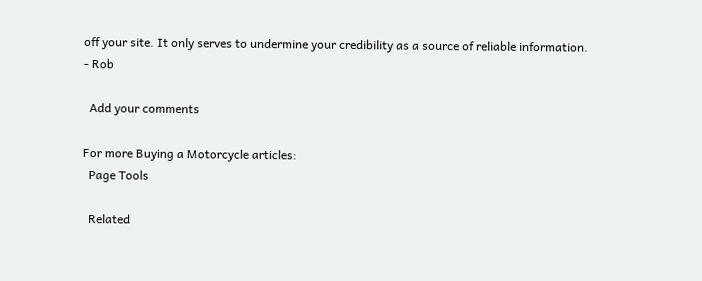off your site. It only serves to undermine your credibility as a source of reliable information.
- Rob

  Add your comments

For more Buying a Motorcycle articles:
  Page Tools

  Related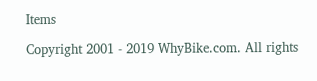Items

Copyright 2001 - 2019 WhyBike.com. All rights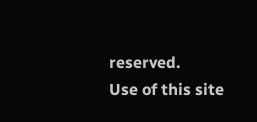reserved.
Use of this site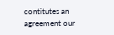contitutes an agreement our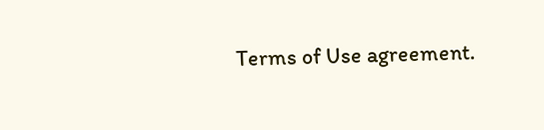Terms of Use agreement.